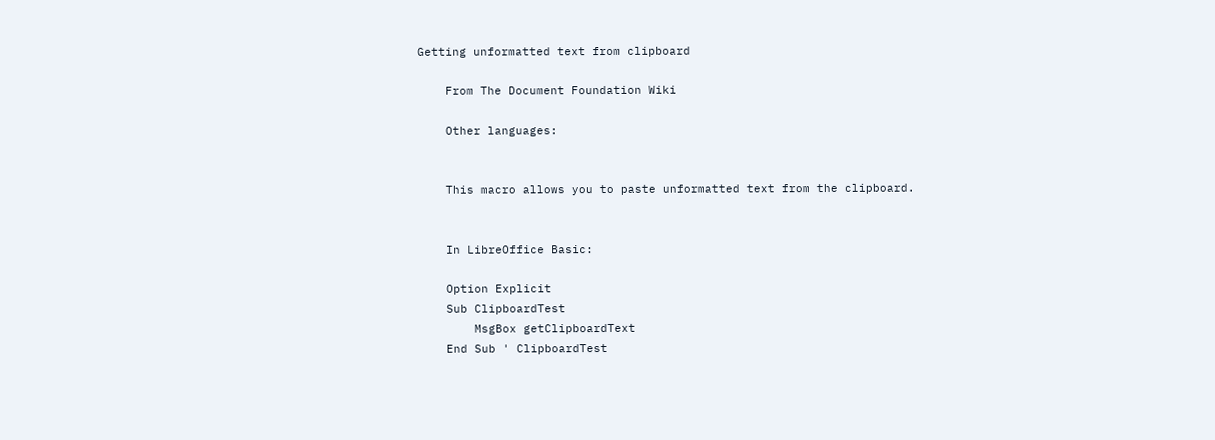Getting unformatted text from clipboard

    From The Document Foundation Wiki

    Other languages:


    This macro allows you to paste unformatted text from the clipboard.


    In LibreOffice Basic:

    Option Explicit
    Sub ClipboardTest
        MsgBox getClipboardText
    End Sub ' ClipboardTest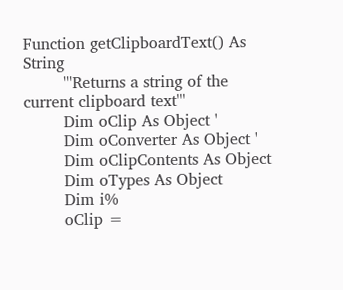Function getClipboardText() As String
        '''Returns a string of the current clipboard text'''
        Dim oClip As Object '
        Dim oConverter As Object '
        Dim oClipContents As Object
        Dim oTypes As Object
        Dim i%
        oClip =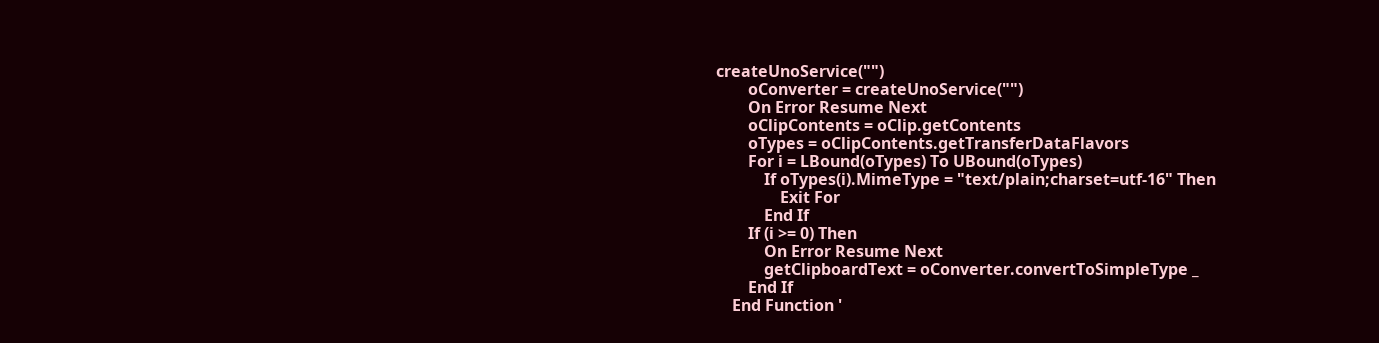createUnoService("")
        oConverter = createUnoService("")
        On Error Resume Next
        oClipContents = oClip.getContents
        oTypes = oClipContents.getTransferDataFlavors
        For i = LBound(oTypes) To UBound(oTypes)
            If oTypes(i).MimeType = "text/plain;charset=utf-16" Then
                Exit For
            End If
        If (i >= 0) Then
            On Error Resume Next
            getClipboardText = oConverter.convertToSimpleType _
        End If
    End Function '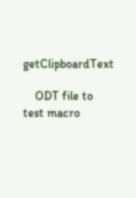getClipboardText

    ODT file to test macro